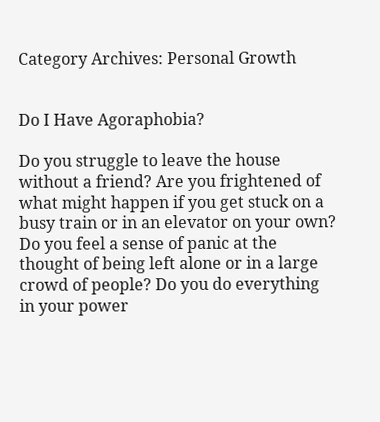Category Archives: Personal Growth


Do I Have Agoraphobia?

Do you struggle to leave the house without a friend? Are you frightened of what might happen if you get stuck on a busy train or in an elevator on your own? Do you feel a sense of panic at the thought of being left alone or in a large crowd of people? Do you do everything in your power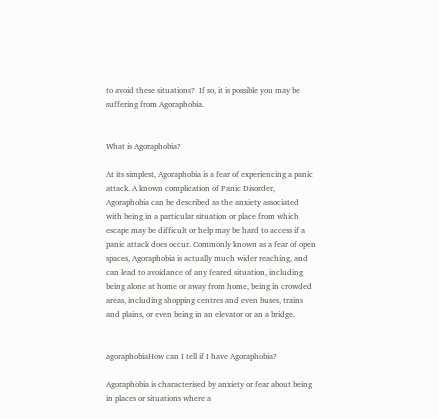to avoid these situations?  If so, it is possible you may be suffering from Agoraphobia.


What is Agoraphobia?

At its simplest, Agoraphobia is a fear of experiencing a panic attack. A known complication of Panic Disorder, Agoraphobia can be described as the anxiety associated with being in a particular situation or place from which escape may be difficult or help may be hard to access if a panic attack does occur. Commonly known as a fear of open spaces, Agoraphobia is actually much wider reaching, and can lead to avoidance of any feared situation, including being alone at home or away from home, being in crowded areas, including shopping centres and even buses, trains and plains, or even being in an elevator or an a bridge.


agoraphobiaHow can I tell if I have Agoraphobia?

Agoraphobia is characterised by anxiety or fear about being in places or situations where a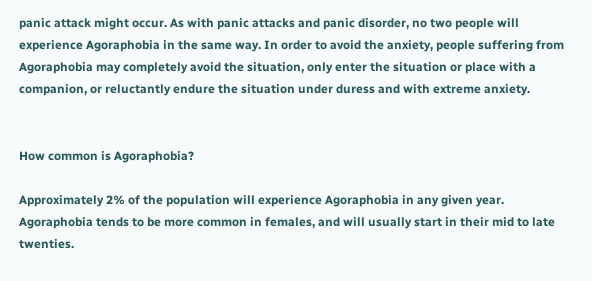panic attack might occur. As with panic attacks and panic disorder, no two people will experience Agoraphobia in the same way. In order to avoid the anxiety, people suffering from Agoraphobia may completely avoid the situation, only enter the situation or place with a companion, or reluctantly endure the situation under duress and with extreme anxiety.


How common is Agoraphobia?

Approximately 2% of the population will experience Agoraphobia in any given year. Agoraphobia tends to be more common in females, and will usually start in their mid to late twenties.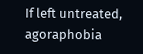If left untreated, agoraphobia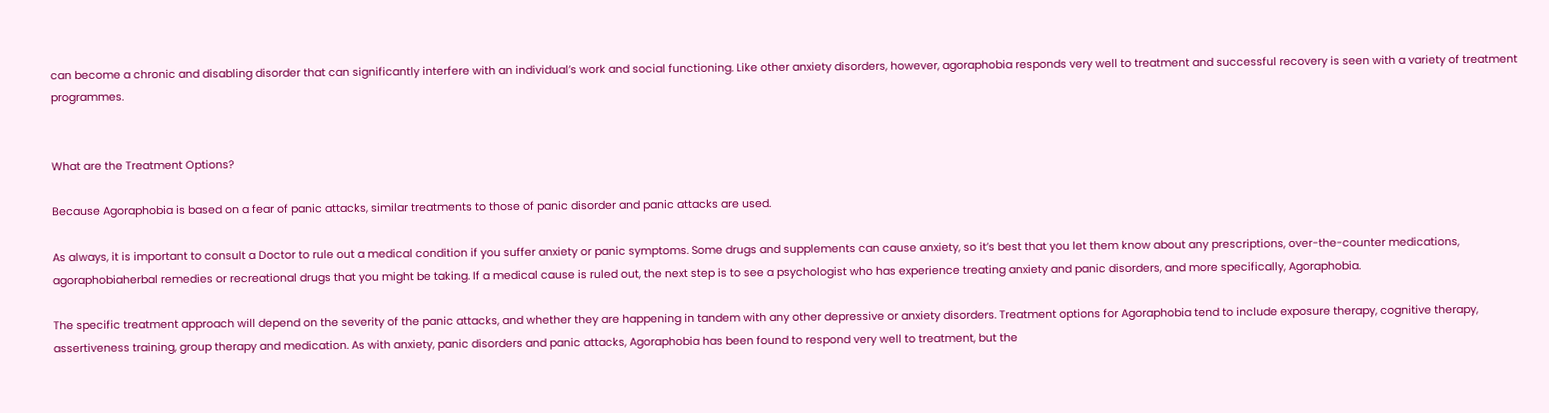can become a chronic and disabling disorder that can significantly interfere with an individual’s work and social functioning. Like other anxiety disorders, however, agoraphobia responds very well to treatment and successful recovery is seen with a variety of treatment programmes.


What are the Treatment Options?

Because Agoraphobia is based on a fear of panic attacks, similar treatments to those of panic disorder and panic attacks are used.

As always, it is important to consult a Doctor to rule out a medical condition if you suffer anxiety or panic symptoms. Some drugs and supplements can cause anxiety, so it’s best that you let them know about any prescriptions, over-the-counter medications, agoraphobiaherbal remedies or recreational drugs that you might be taking. If a medical cause is ruled out, the next step is to see a psychologist who has experience treating anxiety and panic disorders, and more specifically, Agoraphobia.

The specific treatment approach will depend on the severity of the panic attacks, and whether they are happening in tandem with any other depressive or anxiety disorders. Treatment options for Agoraphobia tend to include exposure therapy, cognitive therapy, assertiveness training, group therapy and medication. As with anxiety, panic disorders and panic attacks, Agoraphobia has been found to respond very well to treatment, but the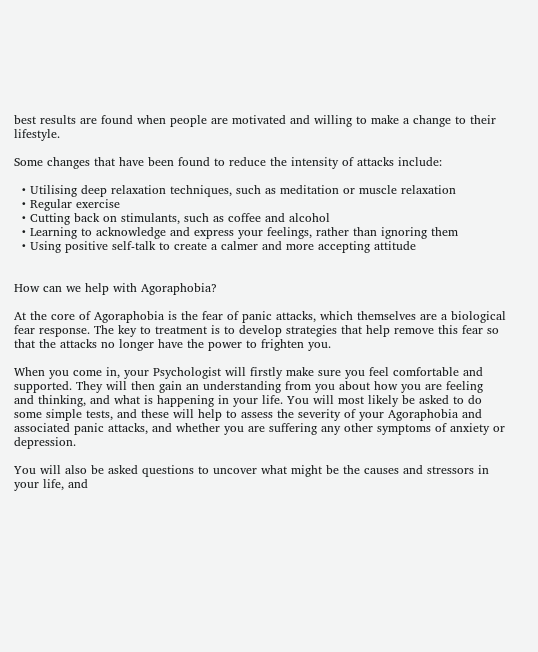best results are found when people are motivated and willing to make a change to their lifestyle.

Some changes that have been found to reduce the intensity of attacks include:

  • Utilising deep relaxation techniques, such as meditation or muscle relaxation
  • Regular exercise
  • Cutting back on stimulants, such as coffee and alcohol
  • Learning to acknowledge and express your feelings, rather than ignoring them
  • Using positive self-talk to create a calmer and more accepting attitude


How can we help with Agoraphobia?

At the core of Agoraphobia is the fear of panic attacks, which themselves are a biological fear response. The key to treatment is to develop strategies that help remove this fear so that the attacks no longer have the power to frighten you.

When you come in, your Psychologist will firstly make sure you feel comfortable and supported. They will then gain an understanding from you about how you are feeling and thinking, and what is happening in your life. You will most likely be asked to do some simple tests, and these will help to assess the severity of your Agoraphobia and associated panic attacks, and whether you are suffering any other symptoms of anxiety or depression.

You will also be asked questions to uncover what might be the causes and stressors in your life, and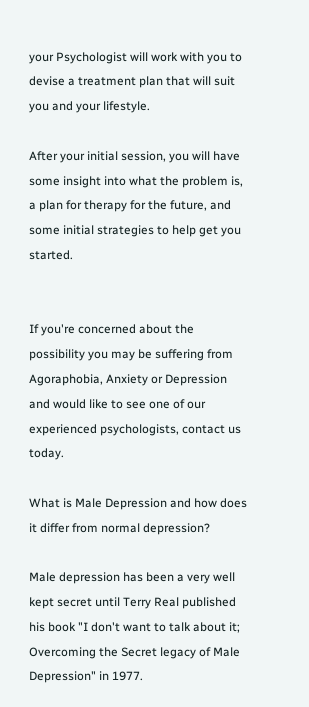your Psychologist will work with you to devise a treatment plan that will suit you and your lifestyle.

After your initial session, you will have some insight into what the problem is, a plan for therapy for the future, and some initial strategies to help get you started.


If you're concerned about the possibility you may be suffering from Agoraphobia, Anxiety or Depression and would like to see one of our experienced psychologists, contact us today.

What is Male Depression and how does it differ from normal depression?

Male depression has been a very well kept secret until Terry Real published his book "I don't want to talk about it; Overcoming the Secret legacy of Male Depression" in 1977.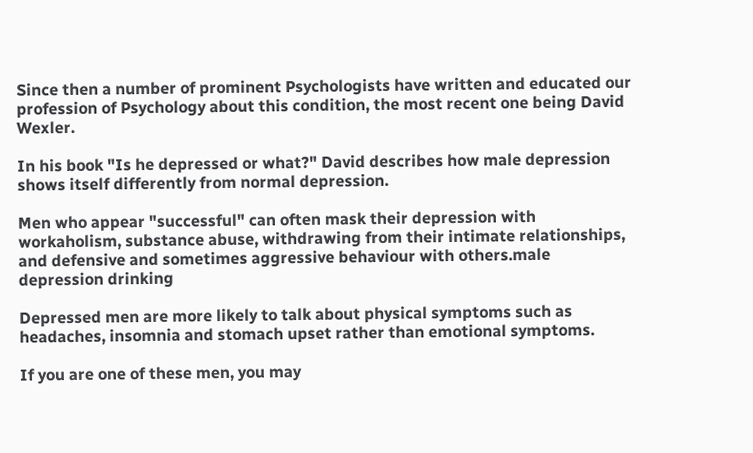Since then a number of prominent Psychologists have written and educated our profession of Psychology about this condition, the most recent one being David Wexler.

In his book "Is he depressed or what?" David describes how male depression shows itself differently from normal depression.

Men who appear "successful" can often mask their depression with workaholism, substance abuse, withdrawing from their intimate relationships, and defensive and sometimes aggressive behaviour with others.male depression drinking

Depressed men are more likely to talk about physical symptoms such as headaches, insomnia and stomach upset rather than emotional symptoms.

If you are one of these men, you may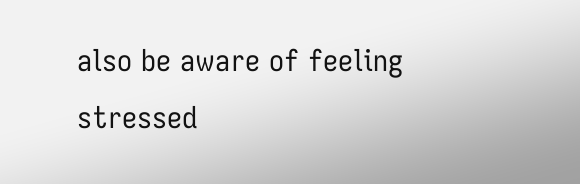also be aware of feeling stressed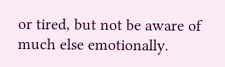or tired, but not be aware of  much else emotionally.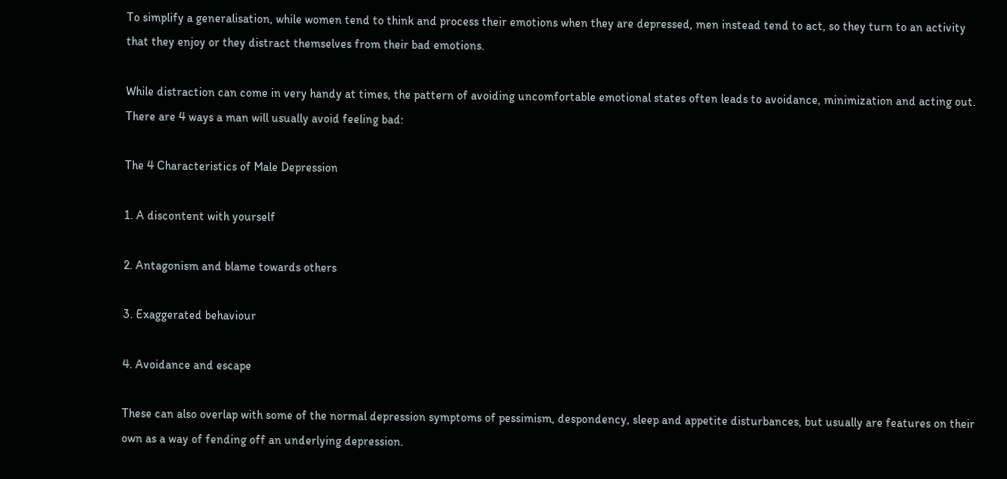To simplify a generalisation, while women tend to think and process their emotions when they are depressed, men instead tend to act, so they turn to an activity that they enjoy or they distract themselves from their bad emotions.

While distraction can come in very handy at times, the pattern of avoiding uncomfortable emotional states often leads to avoidance, minimization and acting out. There are 4 ways a man will usually avoid feeling bad:

The 4 Characteristics of Male Depression

1. A discontent with yourself

2. Antagonism and blame towards others

3. Exaggerated behaviour

4. Avoidance and escape

These can also overlap with some of the normal depression symptoms of pessimism, despondency, sleep and appetite disturbances, but usually are features on their own as a way of fending off an underlying depression.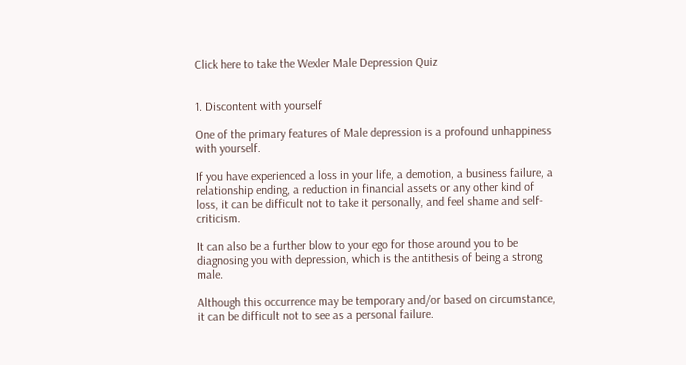Click here to take the Wexler Male Depression Quiz


1. Discontent with yourself

One of the primary features of Male depression is a profound unhappiness with yourself.

If you have experienced a loss in your life, a demotion, a business failure, a relationship ending, a reduction in financial assets or any other kind of loss, it can be difficult not to take it personally, and feel shame and self-criticism.

It can also be a further blow to your ego for those around you to be diagnosing you with depression, which is the antithesis of being a strong male.

Although this occurrence may be temporary and/or based on circumstance, it can be difficult not to see as a personal failure.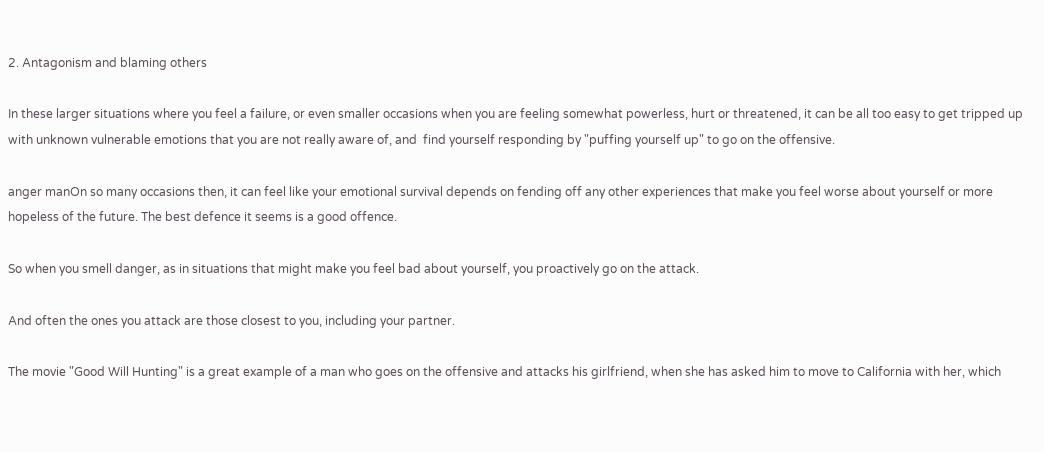2. Antagonism and blaming others

In these larger situations where you feel a failure, or even smaller occasions when you are feeling somewhat powerless, hurt or threatened, it can be all too easy to get tripped up with unknown vulnerable emotions that you are not really aware of, and  find yourself responding by "puffing yourself up" to go on the offensive.

anger manOn so many occasions then, it can feel like your emotional survival depends on fending off any other experiences that make you feel worse about yourself or more hopeless of the future. The best defence it seems is a good offence.

So when you smell danger, as in situations that might make you feel bad about yourself, you proactively go on the attack.

And often the ones you attack are those closest to you, including your partner.

The movie "Good Will Hunting" is a great example of a man who goes on the offensive and attacks his girlfriend, when she has asked him to move to California with her, which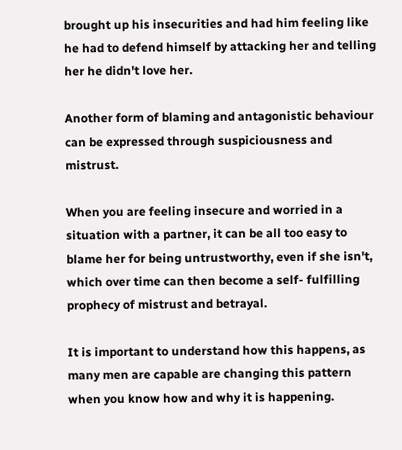brought up his insecurities and had him feeling like he had to defend himself by attacking her and telling her he didn't love her.

Another form of blaming and antagonistic behaviour can be expressed through suspiciousness and mistrust.

When you are feeling insecure and worried in a situation with a partner, it can be all too easy to blame her for being untrustworthy, even if she isn't, which over time can then become a self- fulfilling prophecy of mistrust and betrayal.

It is important to understand how this happens, as many men are capable are changing this pattern when you know how and why it is happening.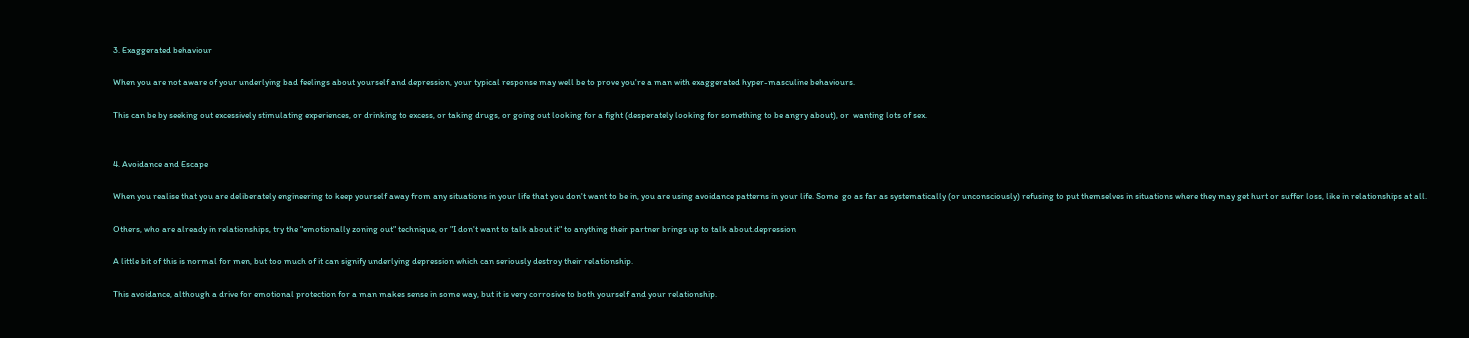3. Exaggerated behaviour

When you are not aware of your underlying bad feelings about yourself and depression, your typical response may well be to prove you're a man with exaggerated hyper-masculine behaviours.

This can be by seeking out excessively stimulating experiences, or drinking to excess, or taking drugs, or going out looking for a fight (desperately looking for something to be angry about), or  wanting lots of sex.


4. Avoidance and Escape

When you realise that you are deliberately engineering to keep yourself away from any situations in your life that you don't want to be in, you are using avoidance patterns in your life. Some  go as far as systematically (or unconsciously) refusing to put themselves in situations where they may get hurt or suffer loss, like in relationships at all.

Others, who are already in relationships, try the "emotionally zoning out" technique, or "I don't want to talk about it" to anything their partner brings up to talk about.depression

A little bit of this is normal for men, but too much of it can signify underlying depression which can seriously destroy their relationship.

This avoidance, although a drive for emotional protection for a man makes sense in some way, but it is very corrosive to both yourself and your relationship.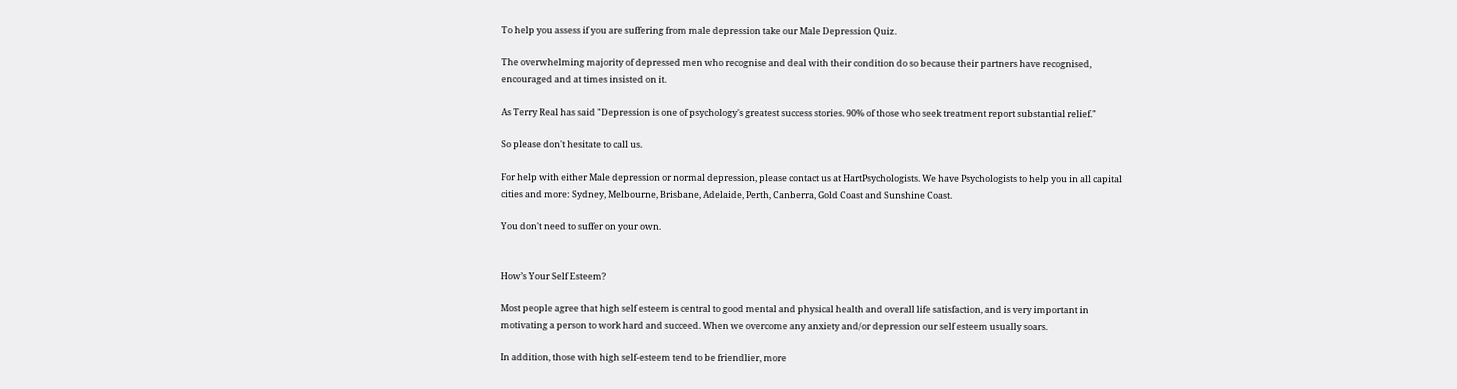To help you assess if you are suffering from male depression take our Male Depression Quiz.

The overwhelming majority of depressed men who recognise and deal with their condition do so because their partners have recognised, encouraged and at times insisted on it.

As Terry Real has said "Depression is one of psychology's greatest success stories. 90% of those who seek treatment report substantial relief."

So please don't hesitate to call us.

For help with either Male depression or normal depression, please contact us at HartPsychologists. We have Psychologists to help you in all capital cities and more: Sydney, Melbourne, Brisbane, Adelaide, Perth, Canberra, Gold Coast and Sunshine Coast.

You don't need to suffer on your own.


How’s Your Self Esteem?

Most people agree that high self esteem is central to good mental and physical health and overall life satisfaction, and is very important in motivating a person to work hard and succeed. When we overcome any anxiety and/or depression our self esteem usually soars.

In addition, those with high self-esteem tend to be friendlier, more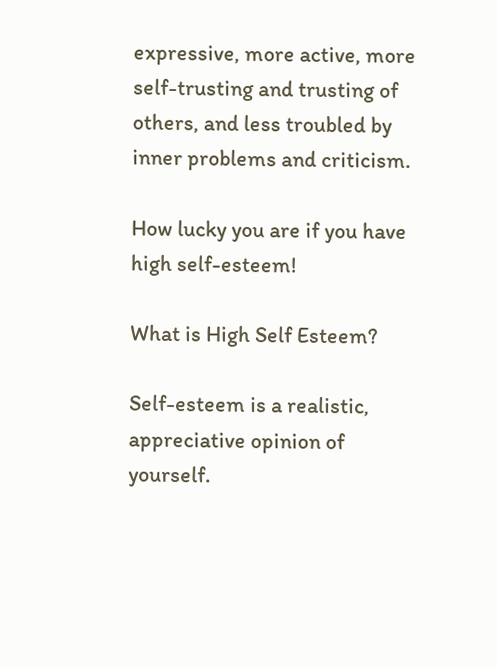expressive, more active, more self-trusting and trusting of others, and less troubled by inner problems and criticism.

How lucky you are if you have high self-esteem!

What is High Self Esteem?

Self-esteem is a realistic, appreciative opinion of yourself.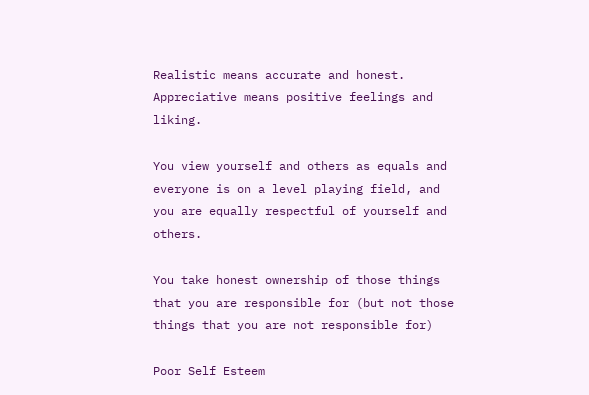Realistic means accurate and honest. Appreciative means positive feelings and liking.

You view yourself and others as equals and everyone is on a level playing field, and you are equally respectful of yourself and others.

You take honest ownership of those things that you are responsible for (but not those things that you are not responsible for)

Poor Self Esteem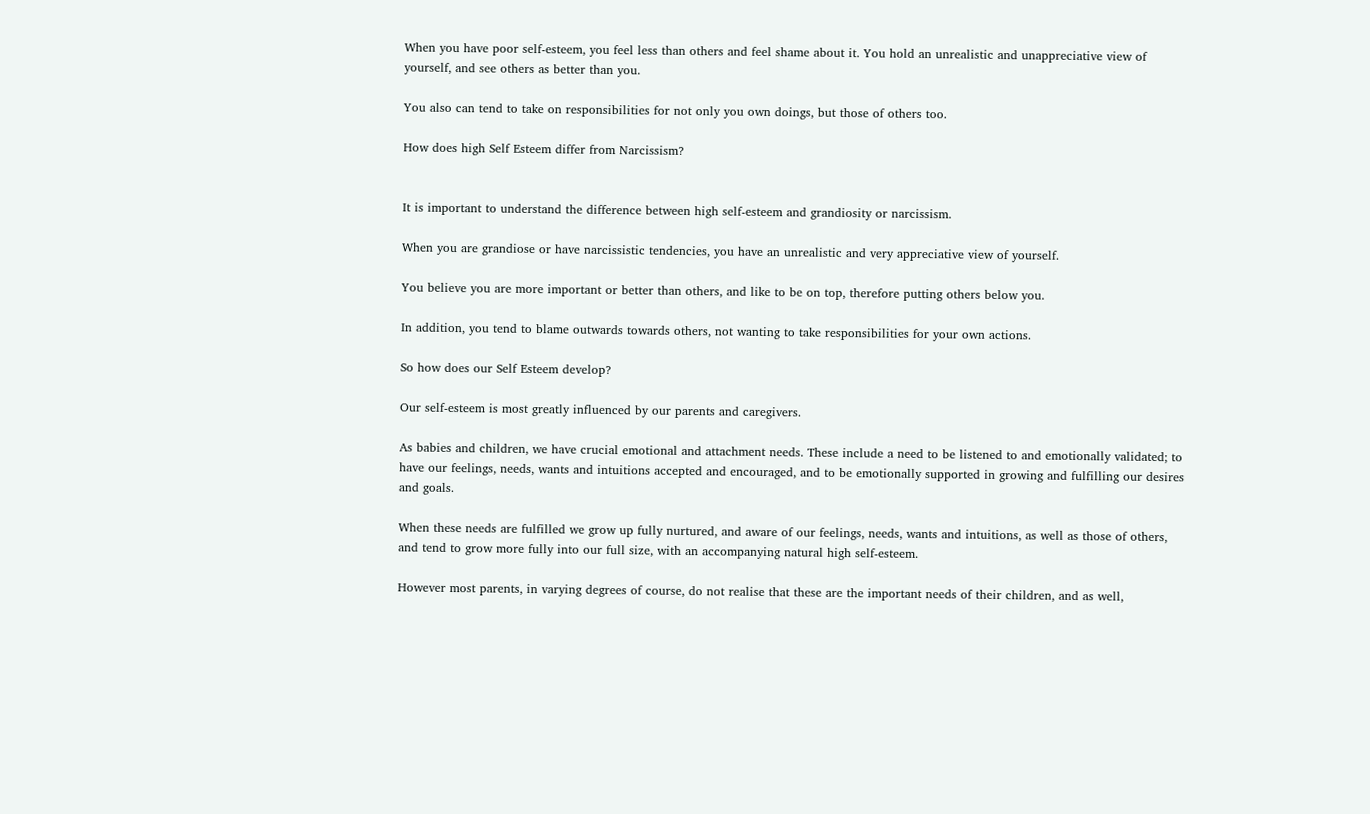When you have poor self-esteem, you feel less than others and feel shame about it. You hold an unrealistic and unappreciative view of yourself, and see others as better than you.

You also can tend to take on responsibilities for not only you own doings, but those of others too.

How does high Self Esteem differ from Narcissism?


It is important to understand the difference between high self-esteem and grandiosity or narcissism.

When you are grandiose or have narcissistic tendencies, you have an unrealistic and very appreciative view of yourself.

You believe you are more important or better than others, and like to be on top, therefore putting others below you.

In addition, you tend to blame outwards towards others, not wanting to take responsibilities for your own actions.

So how does our Self Esteem develop?

Our self-esteem is most greatly influenced by our parents and caregivers.

As babies and children, we have crucial emotional and attachment needs. These include a need to be listened to and emotionally validated; to have our feelings, needs, wants and intuitions accepted and encouraged, and to be emotionally supported in growing and fulfilling our desires and goals.

When these needs are fulfilled we grow up fully nurtured, and aware of our feelings, needs, wants and intuitions, as well as those of others, and tend to grow more fully into our full size, with an accompanying natural high self-esteem.

However most parents, in varying degrees of course, do not realise that these are the important needs of their children, and as well,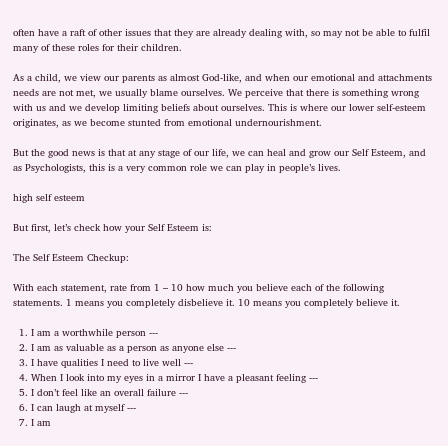often have a raft of other issues that they are already dealing with, so may not be able to fulfil many of these roles for their children.

As a child, we view our parents as almost God-like, and when our emotional and attachments needs are not met, we usually blame ourselves. We perceive that there is something wrong with us and we develop limiting beliefs about ourselves. This is where our lower self-esteem originates, as we become stunted from emotional undernourishment.

But the good news is that at any stage of our life, we can heal and grow our Self Esteem, and as Psychologists, this is a very common role we can play in people’s lives.

high self esteem

But first, let’s check how your Self Esteem is:

The Self Esteem Checkup:

With each statement, rate from 1 – 10 how much you believe each of the following statements. 1 means you completely disbelieve it. 10 means you completely believe it.

  1. I am a worthwhile person ---
  2. I am as valuable as a person as anyone else ---
  3. I have qualities I need to live well ---
  4. When I look into my eyes in a mirror I have a pleasant feeling ---
  5. I don’t feel like an overall failure ---
  6. I can laugh at myself ---
  7. I am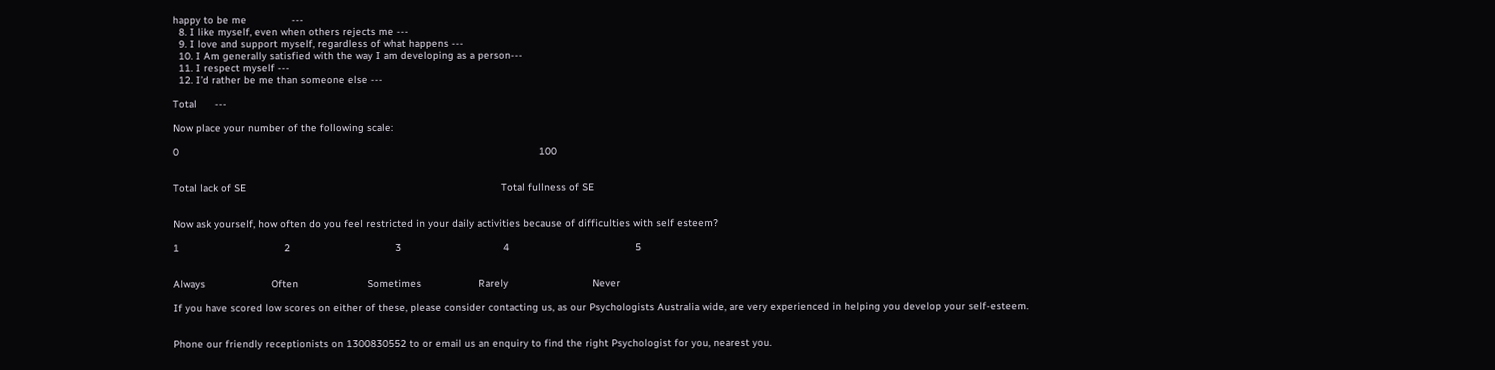happy to be me               ---
  8. I like myself, even when others rejects me ---
  9. I love and support myself, regardless of what happens ---
  10. I Am generally satisfied with the way I am developing as a person---
  11. I respect myself ---
  12. I’d rather be me than someone else ---

Total      ---

Now place your number of the following scale:

0                                                                                                                        100


Total lack of SE                                                                                     Total fullness of SE


Now ask yourself, how often do you feel restricted in your daily activities because of difficulties with self esteem?

1                                   2                                   3                                  4                                          5


Always                      Often                       Sometimes                   Rarely                            Never

If you have scored low scores on either of these, please consider contacting us, as our Psychologists Australia wide, are very experienced in helping you develop your self-esteem.


Phone our friendly receptionists on 1300830552 to or email us an enquiry to find the right Psychologist for you, nearest you.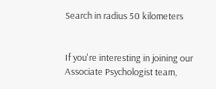Search in radius 50 kilometers


If you're interesting in joining our Associate Psychologist team,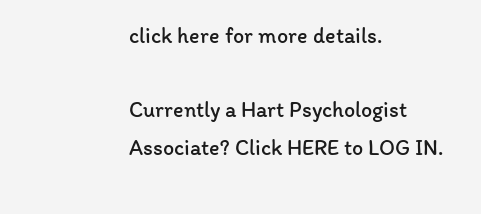click here for more details.

Currently a Hart Psychologist Associate? Click HERE to LOG IN.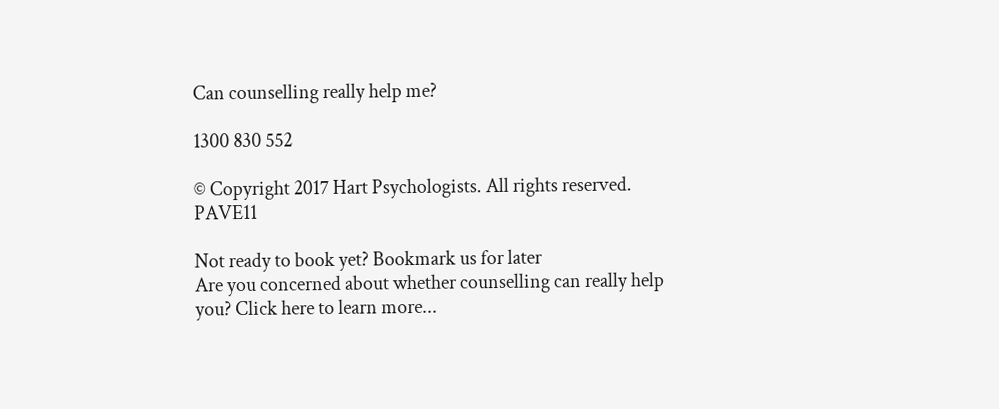Can counselling really help me?

1300 830 552

© Copyright 2017 Hart Psychologists. All rights reserved. PAVE11

Not ready to book yet? Bookmark us for later
Are you concerned about whether counselling can really help you? Click here to learn more...